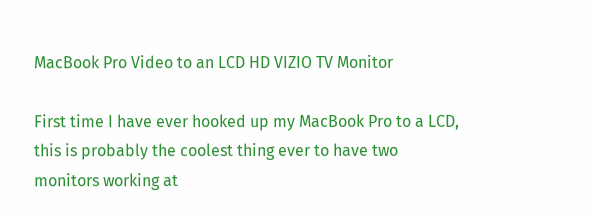MacBook Pro Video to an LCD HD VIZIO TV Monitor

First time I have ever hooked up my MacBook Pro to a LCD, this is probably the coolest thing ever to have two monitors working at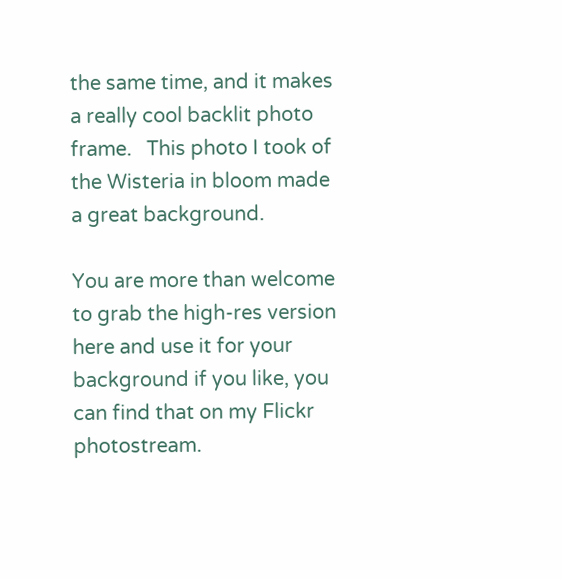the same time, and it makes a really cool backlit photo frame.   This photo I took of the Wisteria in bloom made a great background.

You are more than welcome to grab the high-res version here and use it for your background if you like, you can find that on my Flickr photostream.